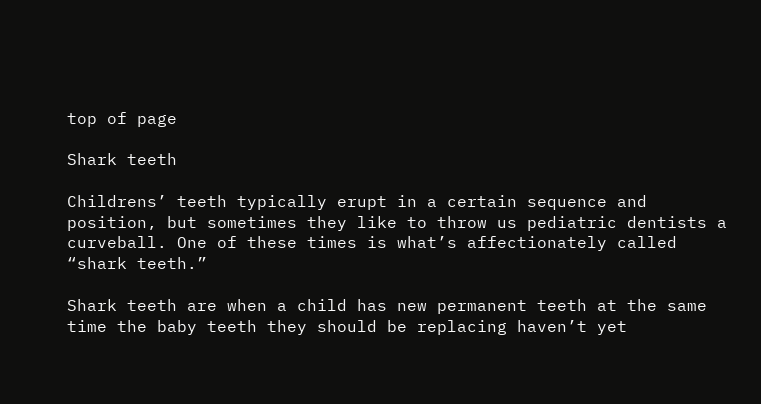top of page

Shark teeth

Childrens’ teeth typically erupt in a certain sequence and position, but sometimes they like to throw us pediatric dentists a curveball. One of these times is what’s affectionately called “shark teeth.”

Shark teeth are when a child has new permanent teeth at the same time the baby teeth they should be replacing haven’t yet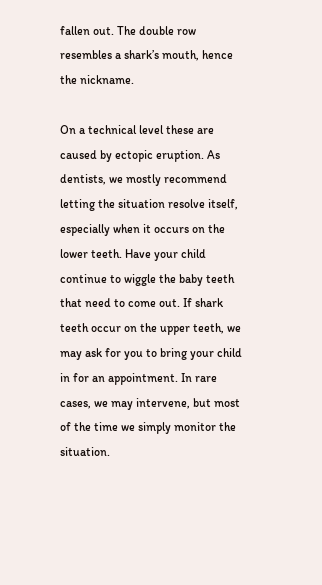fallen out. The double row resembles a shark’s mouth, hence the nickname.

On a technical level these are caused by ectopic eruption. As dentists, we mostly recommend letting the situation resolve itself, especially when it occurs on the lower teeth. Have your child continue to wiggle the baby teeth that need to come out. If shark teeth occur on the upper teeth, we may ask for you to bring your child in for an appointment. In rare cases, we may intervene, but most of the time we simply monitor the situation.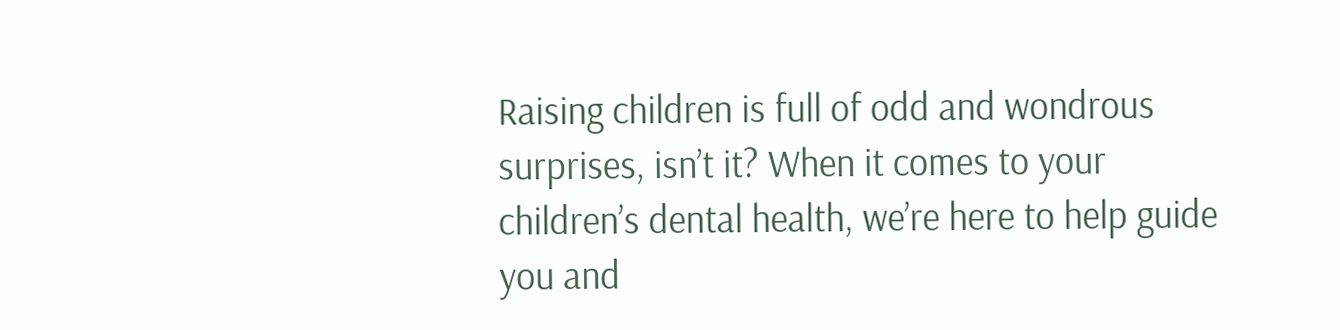Raising children is full of odd and wondrous surprises, isn’t it? When it comes to your children’s dental health, we’re here to help guide you and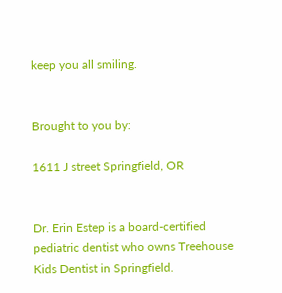keep you all smiling.


Brought to you by:

1611 J street Springfield, OR


Dr. Erin Estep is a board-certified pediatric dentist who owns Treehouse Kids Dentist in Springfield.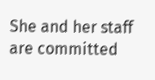She and her staff are committed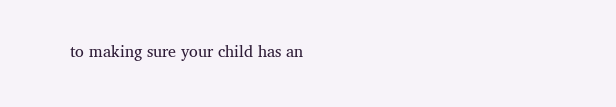to making sure your child has an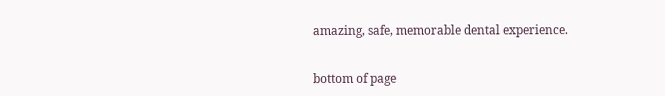amazing, safe, memorable dental experience.


bottom of page